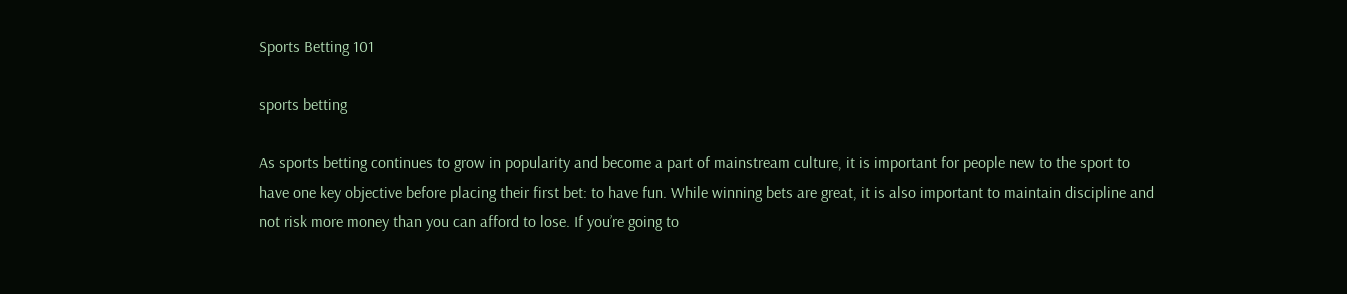Sports Betting 101

sports betting

As sports betting continues to grow in popularity and become a part of mainstream culture, it is important for people new to the sport to have one key objective before placing their first bet: to have fun. While winning bets are great, it is also important to maintain discipline and not risk more money than you can afford to lose. If you’re going to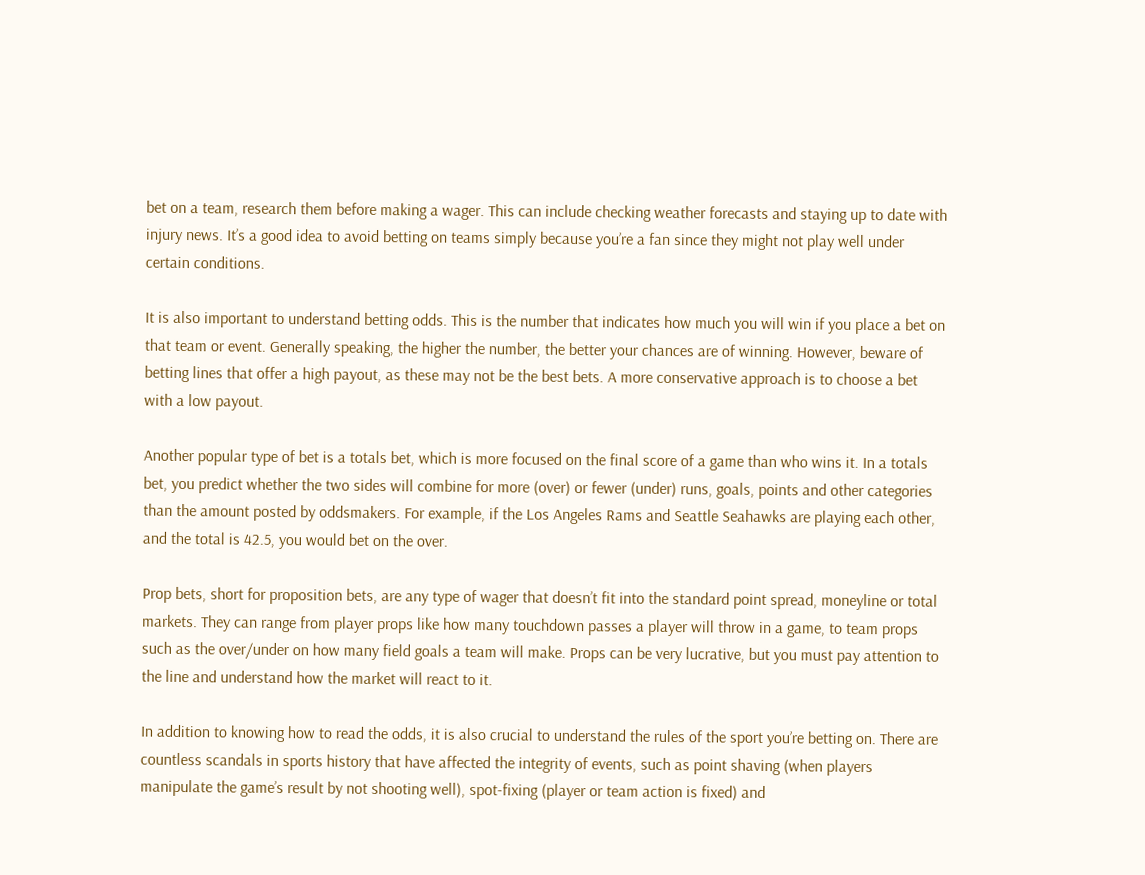bet on a team, research them before making a wager. This can include checking weather forecasts and staying up to date with injury news. It’s a good idea to avoid betting on teams simply because you’re a fan since they might not play well under certain conditions.

It is also important to understand betting odds. This is the number that indicates how much you will win if you place a bet on that team or event. Generally speaking, the higher the number, the better your chances are of winning. However, beware of betting lines that offer a high payout, as these may not be the best bets. A more conservative approach is to choose a bet with a low payout.

Another popular type of bet is a totals bet, which is more focused on the final score of a game than who wins it. In a totals bet, you predict whether the two sides will combine for more (over) or fewer (under) runs, goals, points and other categories than the amount posted by oddsmakers. For example, if the Los Angeles Rams and Seattle Seahawks are playing each other, and the total is 42.5, you would bet on the over.

Prop bets, short for proposition bets, are any type of wager that doesn’t fit into the standard point spread, moneyline or total markets. They can range from player props like how many touchdown passes a player will throw in a game, to team props such as the over/under on how many field goals a team will make. Props can be very lucrative, but you must pay attention to the line and understand how the market will react to it.

In addition to knowing how to read the odds, it is also crucial to understand the rules of the sport you’re betting on. There are countless scandals in sports history that have affected the integrity of events, such as point shaving (when players manipulate the game’s result by not shooting well), spot-fixing (player or team action is fixed) and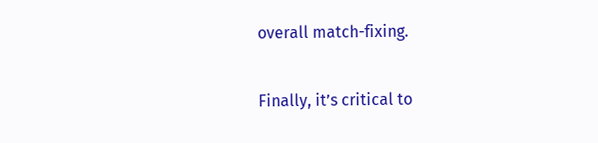overall match-fixing.

Finally, it’s critical to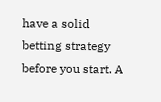have a solid betting strategy before you start. A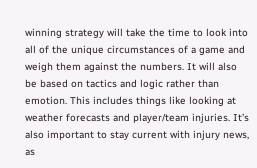winning strategy will take the time to look into all of the unique circumstances of a game and weigh them against the numbers. It will also be based on tactics and logic rather than emotion. This includes things like looking at weather forecasts and player/team injuries. It’s also important to stay current with injury news, as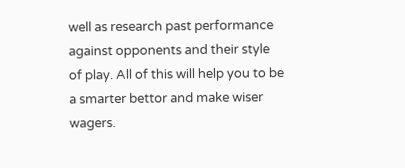well as research past performance against opponents and their style of play. All of this will help you to be a smarter bettor and make wiser wagers.